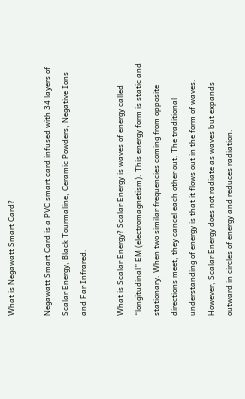What is Negawatt Smart Card?

Negawatt Smart Card is a PVC smart card infused with 34 layers of Scalar Energy, Black Tourmaline, Ceramic Powders, Negative Ions and Far Infrared.

What is Scalar Energy? Scalar Energy is waves of energy called “longitudinal” EM (electromagnetism). This energy form is static and stationary. When two similar frequencies coming from opposite directions meet, they cancel each other out. The traditional understanding of energy is that it flows out in the form of waves. However, Scalar Energy does not radiate as waves but expands outward in circles of energy and reduces radiation.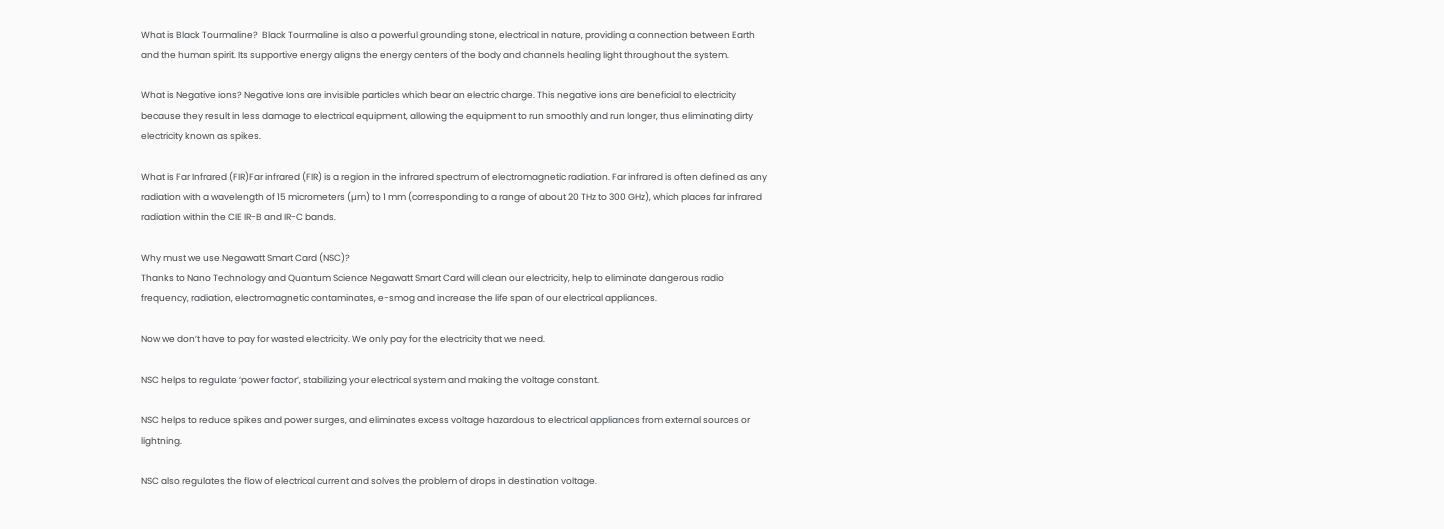What is Black Tourmaline?  Black Tourmaline is also a powerful grounding stone, electrical in nature, providing a connection between Earth and the human spirit. Its supportive energy aligns the energy centers of the body and channels healing light throughout the system.

What is Negative ions? Negative Ions are invisible particles which bear an electric charge. This negative ions are beneficial to electricity because they result in less damage to electrical equipment, allowing the equipment to run smoothly and run longer, thus eliminating dirty electricity known as spikes.

What is Far Infrared (FIR)Far infrared (FIR) is a region in the infrared spectrum of electromagnetic radiation. Far infrared is often defined as any radiation with a wavelength of 15 micrometers (µm) to 1 mm (corresponding to a range of about 20 THz to 300 GHz), which places far infrared radiation within the CIE IR-B and IR-C bands.

Why must we use Negawatt Smart Card (NSC)?
Thanks to Nano Technology and Quantum Science Negawatt Smart Card will clean our electricity, help to eliminate dangerous radio frequency, radiation, electromagnetic contaminates, e-smog and increase the life span of our electrical appliances.

Now we don’t have to pay for wasted electricity. We only pay for the electricity that we need.

NSC helps to regulate ‘power factor’, stabilizing your electrical system and making the voltage constant.

NSC helps to reduce spikes and power surges, and eliminates excess voltage hazardous to electrical appliances from external sources or lightning.

NSC also regulates the flow of electrical current and solves the problem of drops in destination voltage.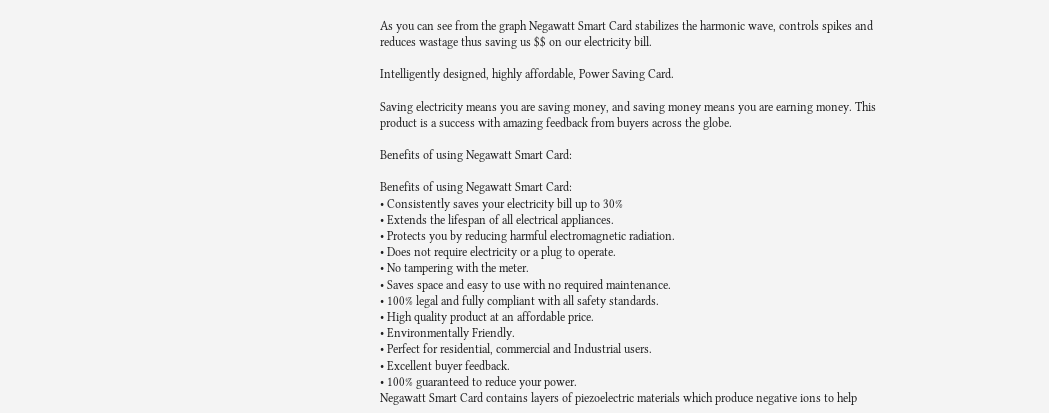As you can see from the graph Negawatt Smart Card stabilizes the harmonic wave, controls spikes and reduces wastage thus saving us $$ on our electricity bill.

Intelligently designed, highly affordable, Power Saving Card.

Saving electricity means you are saving money, and saving money means you are earning money. This product is a success with amazing feedback from buyers across the globe.

Benefits of using Negawatt Smart Card:

Benefits of using Negawatt Smart Card:
• Consistently saves your electricity bill up to 30%
• Extends the lifespan of all electrical appliances.
• Protects you by reducing harmful electromagnetic radiation.
• Does not require electricity or a plug to operate.
• No tampering with the meter.
• Saves space and easy to use with no required maintenance.
• 100% legal and fully compliant with all safety standards.
• High quality product at an affordable price.
• Environmentally Friendly.
• Perfect for residential, commercial and Industrial users.
• Excellent buyer feedback.
• 100% guaranteed to reduce your power.
Negawatt Smart Card contains layers of piezoelectric materials which produce negative ions to help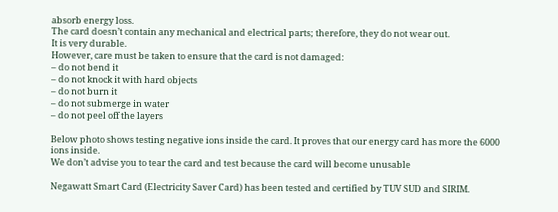absorb energy loss.
The card doesn’t contain any mechanical and electrical parts; therefore, they do not wear out.
It is very durable.
However, care must be taken to ensure that the card is not damaged:
– do not bend it
– do not knock it with hard objects
– do not burn it
– do not submerge in water
– do not peel off the layers

Below photo shows testing negative ions inside the card. It proves that our energy card has more the 6000 ions inside.
We don’t advise you to tear the card and test because the card will become unusable

Negawatt Smart Card (Electricity Saver Card) has been tested and certified by TUV SUD and SIRIM.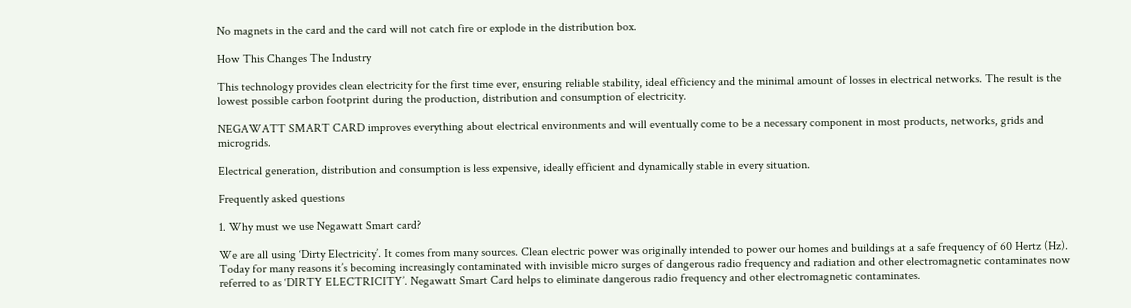No magnets in the card and the card will not catch fire or explode in the distribution box.

How This Changes The Industry

This technology provides clean electricity for the first time ever, ensuring reliable stability, ideal efficiency and the minimal amount of losses in electrical networks. The result is the lowest possible carbon footprint during the production, distribution and consumption of electricity.

NEGAWATT SMART CARD improves everything about electrical environments and will eventually come to be a necessary component in most products, networks, grids and microgrids.

Electrical generation, distribution and consumption is less expensive, ideally efficient and dynamically stable in every situation.

Frequently asked questions

1. Why must we use Negawatt Smart card?

We are all using ‘Dirty Electricity’. It comes from many sources. Clean electric power was originally intended to power our homes and buildings at a safe frequency of 60 Hertz (Hz). Today for many reasons it’s becoming increasingly contaminated with invisible micro surges of dangerous radio frequency and radiation and other electromagnetic contaminates now referred to as ‘DIRTY ELECTRICITY’. Negawatt Smart Card helps to eliminate dangerous radio frequency and other electromagnetic contaminates.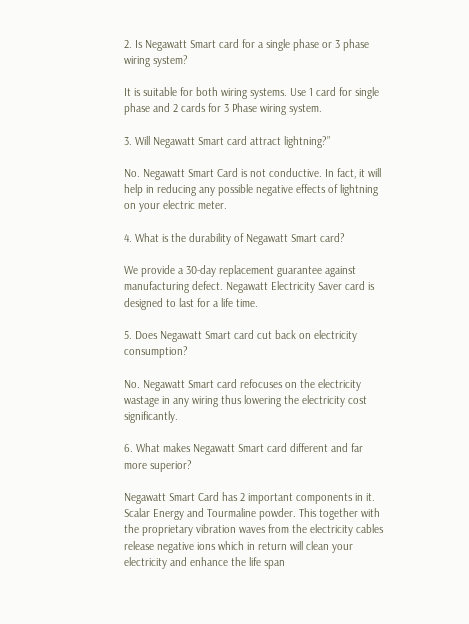2. Is Negawatt Smart card for a single phase or 3 phase wiring system?

It is suitable for both wiring systems. Use 1 card for single phase and 2 cards for 3 Phase wiring system.

3. Will Negawatt Smart card attract lightning?”

No. Negawatt Smart Card is not conductive. In fact, it will help in reducing any possible negative effects of lightning on your electric meter.

4. What is the durability of Negawatt Smart card?

We provide a 30-day replacement guarantee against manufacturing defect. Negawatt Electricity Saver card is designed to last for a life time.

5. Does Negawatt Smart card cut back on electricity consumption?

No. Negawatt Smart card refocuses on the electricity wastage in any wiring thus lowering the electricity cost significantly.

6. What makes Negawatt Smart card different and far more superior?

Negawatt Smart Card has 2 important components in it. Scalar Energy and Tourmaline powder. This together with the proprietary vibration waves from the electricity cables release negative ions which in return will clean your electricity and enhance the life span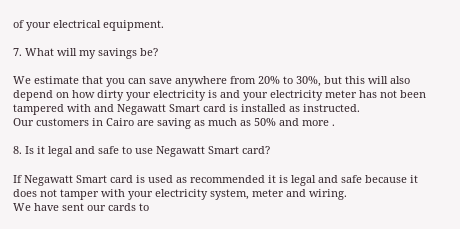of your electrical equipment.

7. What will my savings be?

We estimate that you can save anywhere from 20% to 30%, but this will also depend on how dirty your electricity is and your electricity meter has not been tampered with and Negawatt Smart card is installed as instructed.
Our customers in Cairo are saving as much as 50% and more .

8. Is it legal and safe to use Negawatt Smart card?

If Negawatt Smart card is used as recommended it is legal and safe because it does not tamper with your electricity system, meter and wiring.
We have sent our cards to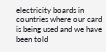electricity boards in countries where our card is being used and we have been told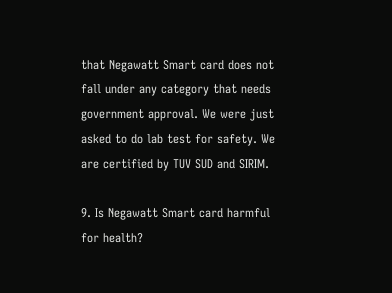that Negawatt Smart card does not fall under any category that needs government approval. We were just asked to do lab test for safety. We are certified by TUV SUD and SIRIM.

9. Is Negawatt Smart card harmful for health?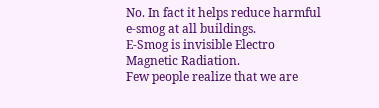No. In fact it helps reduce harmful e-smog at all buildings.
E-Smog is invisible Electro Magnetic Radiation.
Few people realize that we are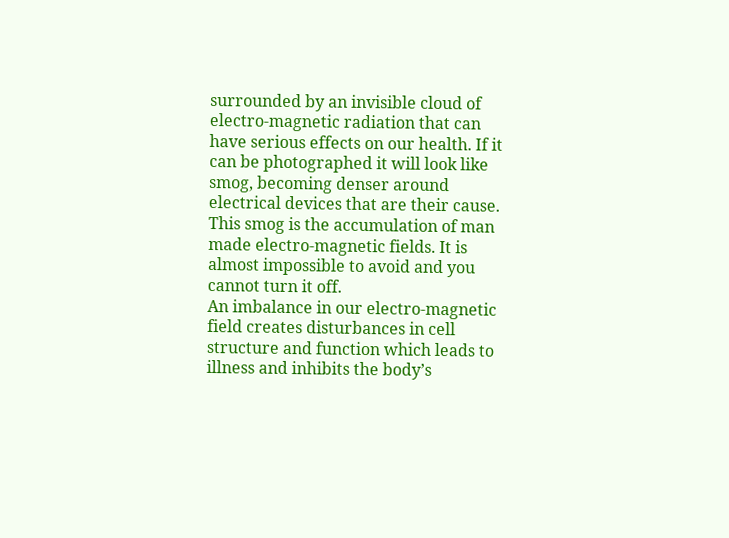surrounded by an invisible cloud of electro-magnetic radiation that can have serious effects on our health. If it can be photographed it will look like smog, becoming denser around electrical devices that are their cause.
This smog is the accumulation of man made electro-magnetic fields. It is almost impossible to avoid and you cannot turn it off.
An imbalance in our electro-magnetic field creates disturbances in cell structure and function which leads to illness and inhibits the body’s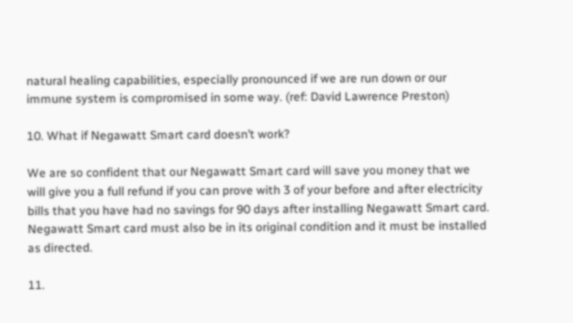natural healing capabilities, especially pronounced if we are run down or our immune system is compromised in some way. (ref: David Lawrence Preston)

10. What if Negawatt Smart card doesn’t work?

We are so confident that our Negawatt Smart card will save you money that we will give you a full refund if you can prove with 3 of your before and after electricity bills that you have had no savings for 90 days after installing Negawatt Smart card. Negawatt Smart card must also be in its original condition and it must be installed as directed.

11.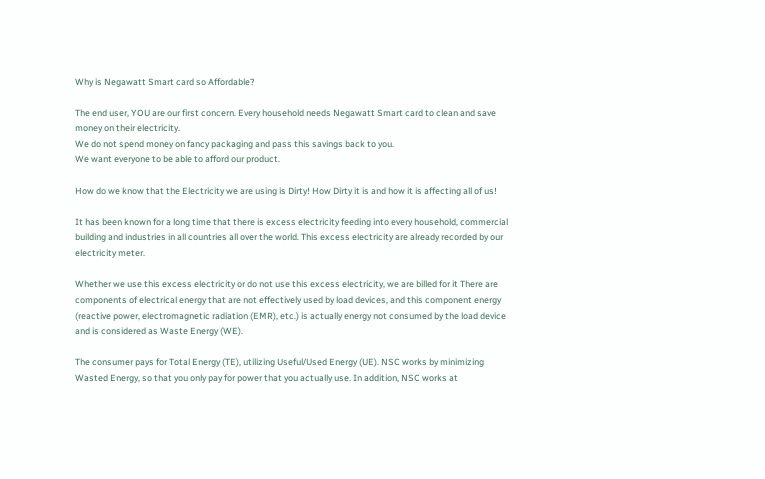Why is Negawatt Smart card so Affordable?

The end user, YOU are our first concern. Every household needs Negawatt Smart card to clean and save money on their electricity.
We do not spend money on fancy packaging and pass this savings back to you.
We want everyone to be able to afford our product.

How do we know that the Electricity we are using is Dirty! How Dirty it is and how it is affecting all of us!

It has been known for a long time that there is excess electricity feeding into every household, commercial building and industries in all countries all over the world. This excess electricity are already recorded by our electricity meter.

Whether we use this excess electricity or do not use this excess electricity, we are billed for it There are components of electrical energy that are not effectively used by load devices, and this component energy (reactive power, electromagnetic radiation (EMR), etc.) is actually energy not consumed by the load device and is considered as Waste Energy (WE).

The consumer pays for Total Energy (TE), utilizing Useful/Used Energy (UE). NSC works by minimizing Wasted Energy, so that you only pay for power that you actually use. In addition, NSC works at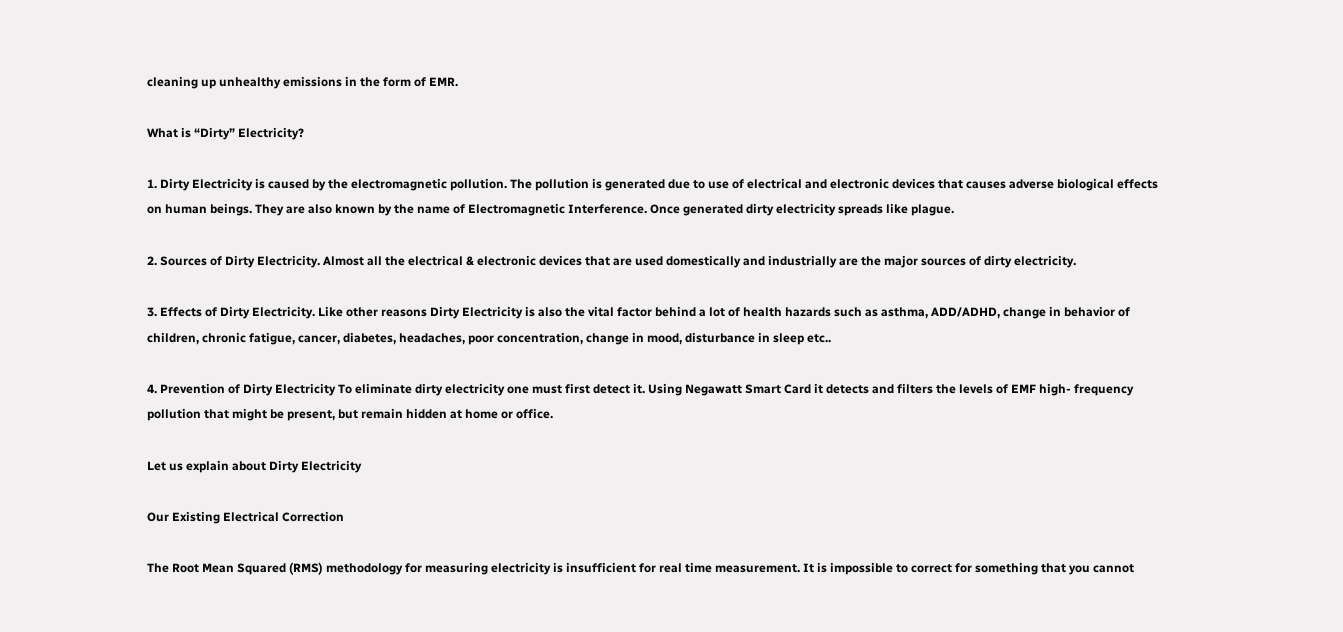cleaning up unhealthy emissions in the form of EMR.

What is “Dirty” Electricity?

1. Dirty Electricity is caused by the electromagnetic pollution. The pollution is generated due to use of electrical and electronic devices that causes adverse biological effects on human beings. They are also known by the name of Electromagnetic Interference. Once generated dirty electricity spreads like plague.

2. Sources of Dirty Electricity. Almost all the electrical & electronic devices that are used domestically and industrially are the major sources of dirty electricity.

3. Effects of Dirty Electricity. Like other reasons Dirty Electricity is also the vital factor behind a lot of health hazards such as asthma, ADD/ADHD, change in behavior of children, chronic fatigue, cancer, diabetes, headaches, poor concentration, change in mood, disturbance in sleep etc..

4. Prevention of Dirty Electricity To eliminate dirty electricity one must first detect it. Using Negawatt Smart Card it detects and filters the levels of EMF high- frequency pollution that might be present, but remain hidden at home or office.

Let us explain about Dirty Electricity

Our Existing Electrical Correction

The Root Mean Squared (RMS) methodology for measuring electricity is insufficient for real time measurement. It is impossible to correct for something that you cannot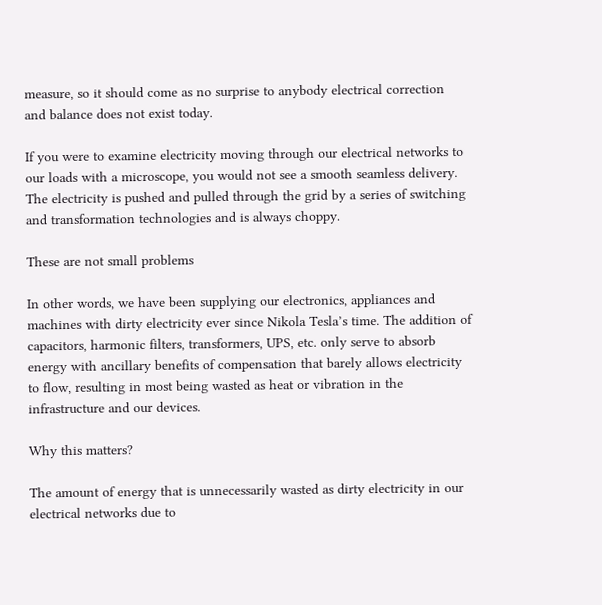measure, so it should come as no surprise to anybody electrical correction and balance does not exist today.

If you were to examine electricity moving through our electrical networks to our loads with a microscope, you would not see a smooth seamless delivery. The electricity is pushed and pulled through the grid by a series of switching and transformation technologies and is always choppy.

These are not small problems

In other words, we have been supplying our electronics, appliances and machines with dirty electricity ever since Nikola Tesla’s time. The addition of capacitors, harmonic filters, transformers, UPS, etc. only serve to absorb energy with ancillary benefits of compensation that barely allows electricity to flow, resulting in most being wasted as heat or vibration in the infrastructure and our devices.

Why this matters?

The amount of energy that is unnecessarily wasted as dirty electricity in our electrical networks due to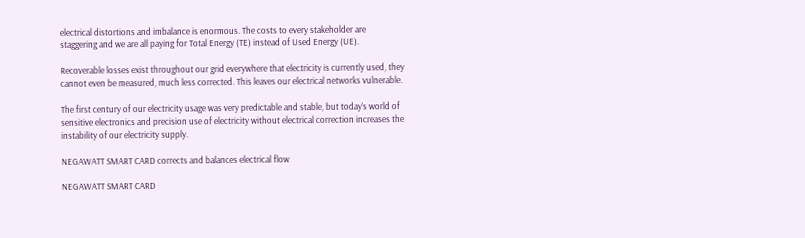electrical distortions and imbalance is enormous. The costs to every stakeholder are staggering and we are all paying for Total Energy (TE) instead of Used Energy (UE).

Recoverable losses exist throughout our grid everywhere that electricity is currently used, they cannot even be measured, much less corrected. This leaves our electrical networks vulnerable.

The first century of our electricity usage was very predictable and stable, but today’s world of sensitive electronics and precision use of electricity without electrical correction increases the instability of our electricity supply.

NEGAWATT SMART CARD corrects and balances electrical flow

NEGAWATT SMART CARD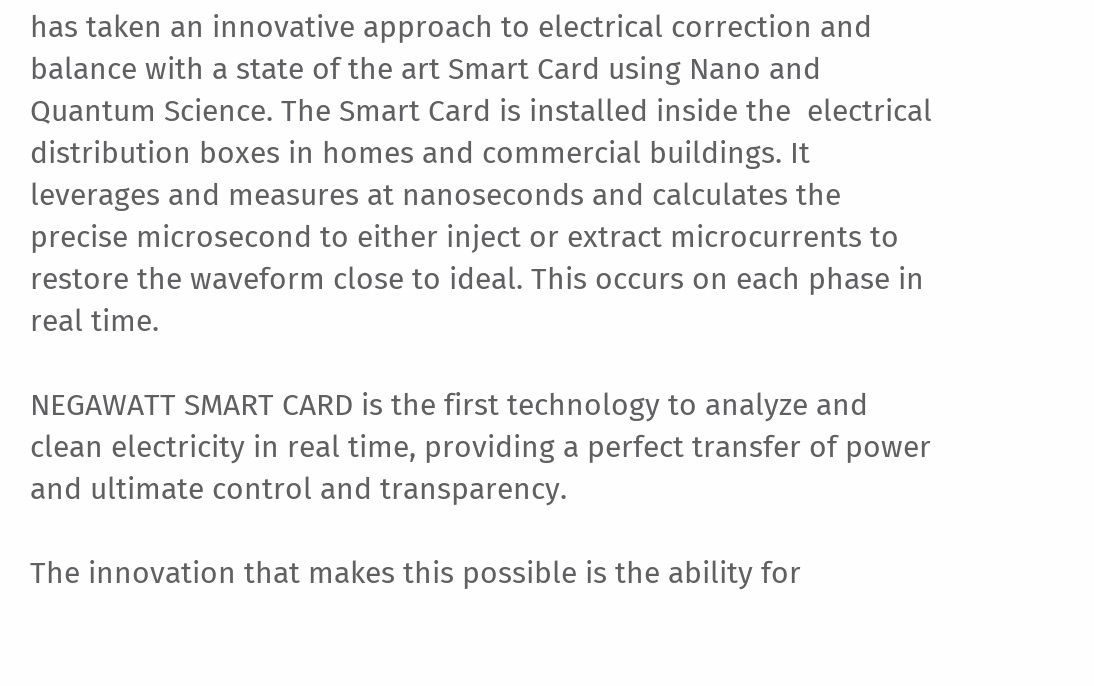has taken an innovative approach to electrical correction and balance with a state of the art Smart Card using Nano and Quantum Science. The Smart Card is installed inside the  electrical distribution boxes in homes and commercial buildings. It leverages and measures at nanoseconds and calculates the precise microsecond to either inject or extract microcurrents to restore the waveform close to ideal. This occurs on each phase in real time.

NEGAWATT SMART CARD is the first technology to analyze and clean electricity in real time, providing a perfect transfer of power and ultimate control and transparency.

The innovation that makes this possible is the ability for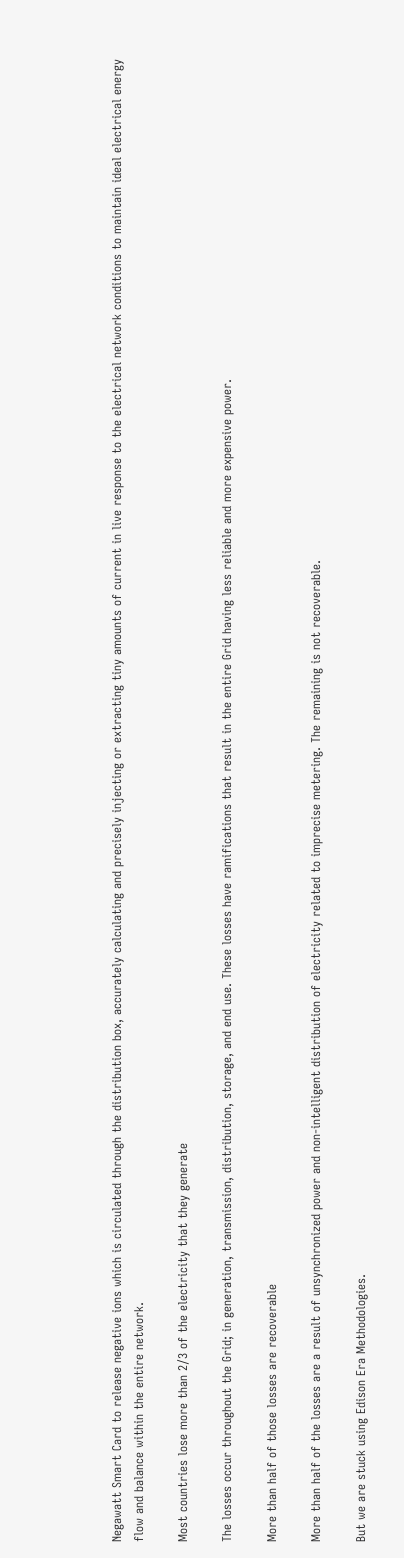Negawatt Smart Card to release negative ions which is circulated through the distribution box, accurately calculating and precisely injecting or extracting tiny amounts of current in live response to the electrical network conditions to maintain ideal electrical energy flow and balance within the entire network.

Most countries lose more than 2/3 of the electricity that they generate

The losses occur throughout the Grid; in generation, transmission, distribution, storage, and end use. These losses have ramifications that result in the entire Grid having less reliable and more expensive power.

More than half of those losses are recoverable

More than half of the losses are a result of unsynchronized power and non-intelligent distribution of electricity related to imprecise metering. The remaining is not recoverable.

But we are stuck using Edison Era Methodologies.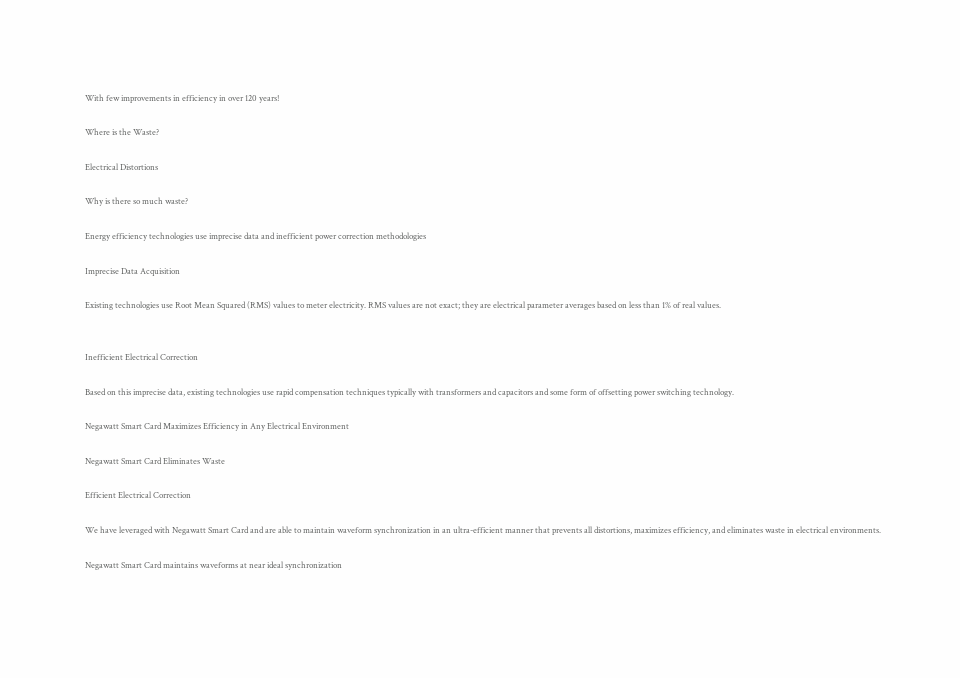With few improvements in efficiency in over 120 years!

Where is the Waste?

Electrical Distortions

Why is there so much waste?

Energy efficiency technologies use imprecise data and inefficient power correction methodologies

Imprecise Data Acquisition

Existing technologies use Root Mean Squared (RMS) values to meter electricity. RMS values are not exact; they are electrical parameter averages based on less than 1% of real values.


Inefficient Electrical Correction

Based on this imprecise data, existing technologies use rapid compensation techniques typically with transformers and capacitors and some form of offsetting power switching technology.

Negawatt Smart Card Maximizes Efficiency in Any Electrical Environment

Negawatt Smart Card Eliminates Waste

Efficient Electrical Correction

We have leveraged with Negawatt Smart Card and are able to maintain waveform synchronization in an ultra-efficient manner that prevents all distortions, maximizes efficiency, and eliminates waste in electrical environments.

Negawatt Smart Card maintains waveforms at near ideal synchronization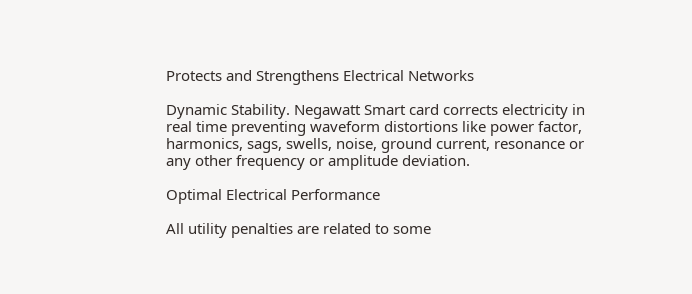Protects and Strengthens Electrical Networks

Dynamic Stability. Negawatt Smart card corrects electricity in real time preventing waveform distortions like power factor, harmonics, sags, swells, noise, ground current, resonance or any other frequency or amplitude deviation.

Optimal Electrical Performance

All utility penalties are related to some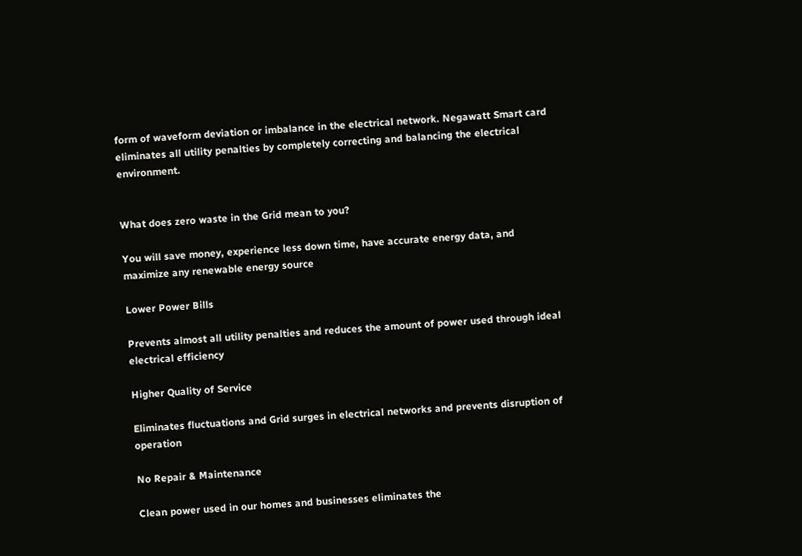form of waveform deviation or imbalance in the electrical network. Negawatt Smart card eliminates all utility penalties by completely correcting and balancing the electrical environment.


What does zero waste in the Grid mean to you?

You will save money, experience less down time, have accurate energy data, and maximize any renewable energy source

Lower Power Bills

Prevents almost all utility penalties and reduces the amount of power used through ideal electrical efficiency

Higher Quality of Service

Eliminates fluctuations and Grid surges in electrical networks and prevents disruption of operation

No Repair & Maintenance

Clean power used in our homes and businesses eliminates the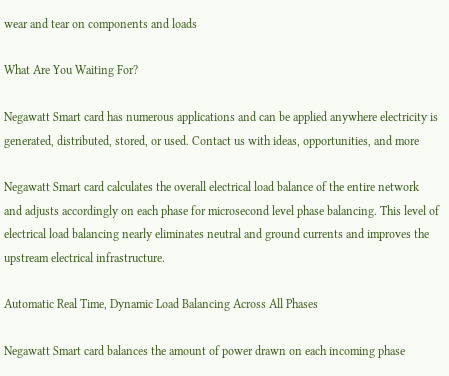wear and tear on components and loads

What Are You Waiting For?

Negawatt Smart card has numerous applications and can be applied anywhere electricity is generated, distributed, stored, or used. Contact us with ideas, opportunities, and more

Negawatt Smart card calculates the overall electrical load balance of the entire network and adjusts accordingly on each phase for microsecond level phase balancing. This level of electrical load balancing nearly eliminates neutral and ground currents and improves the upstream electrical infrastructure.

Automatic Real Time, Dynamic Load Balancing Across All Phases

Negawatt Smart card balances the amount of power drawn on each incoming phase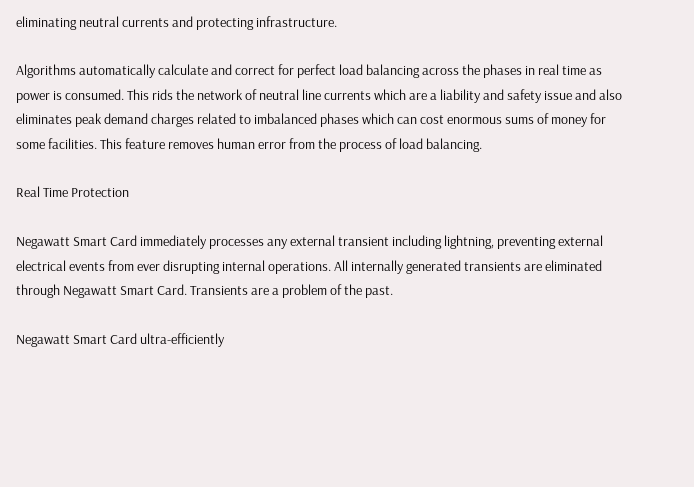eliminating neutral currents and protecting infrastructure.

Algorithms automatically calculate and correct for perfect load balancing across the phases in real time as power is consumed. This rids the network of neutral line currents which are a liability and safety issue and also eliminates peak demand charges related to imbalanced phases which can cost enormous sums of money for some facilities. This feature removes human error from the process of load balancing.

Real Time Protection

Negawatt Smart Card immediately processes any external transient including lightning, preventing external electrical events from ever disrupting internal operations. All internally generated transients are eliminated through Negawatt Smart Card. Transients are a problem of the past.

Negawatt Smart Card ultra-efficiently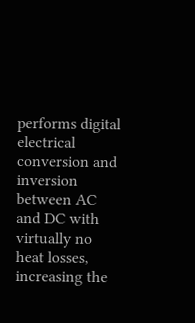performs digital electrical conversion and inversion between AC and DC with virtually no heat losses, increasing the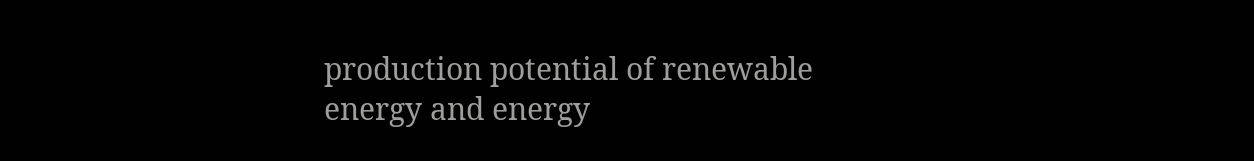production potential of renewable energy and energy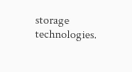storage technologies.